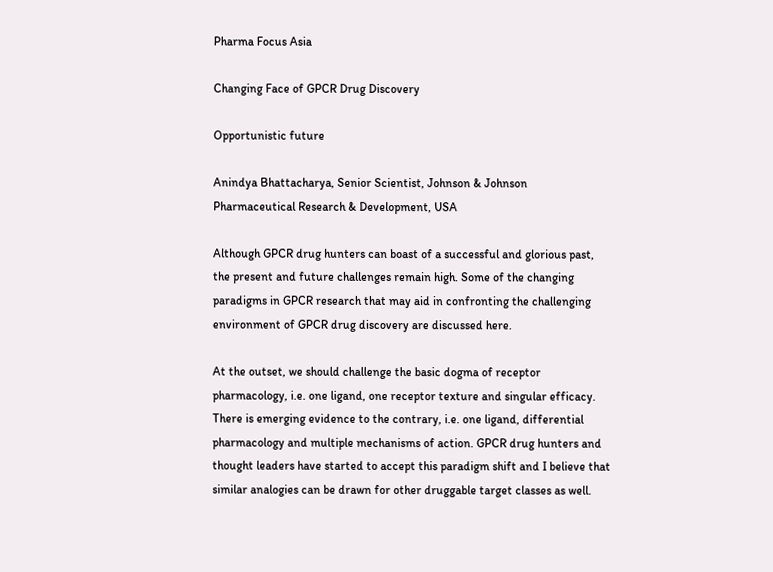Pharma Focus Asia

Changing Face of GPCR Drug Discovery

Opportunistic future

Anindya Bhattacharya, Senior Scientist, Johnson & Johnson Pharmaceutical Research & Development, USA

Although GPCR drug hunters can boast of a successful and glorious past, the present and future challenges remain high. Some of the changing paradigms in GPCR research that may aid in confronting the challenging environment of GPCR drug discovery are discussed here.

At the outset, we should challenge the basic dogma of receptor pharmacology, i.e. one ligand, one receptor texture and singular efficacy. There is emerging evidence to the contrary, i.e. one ligand, differential pharmacology and multiple mechanisms of action. GPCR drug hunters and thought leaders have started to accept this paradigm shift and I believe that similar analogies can be drawn for other druggable target classes as well.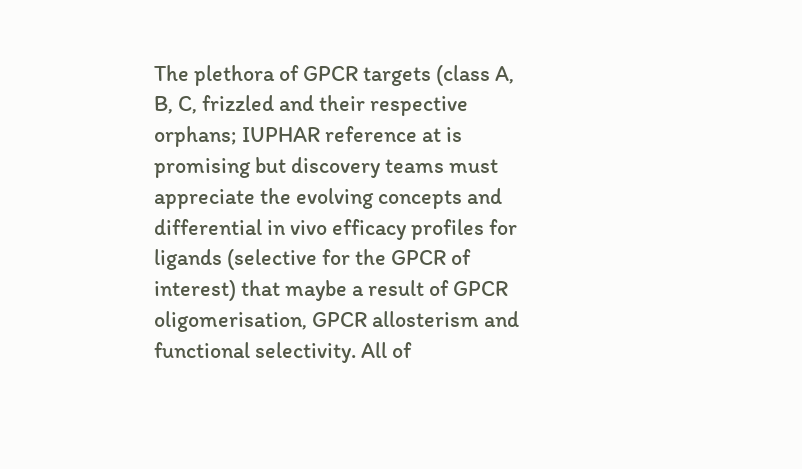The plethora of GPCR targets (class A, B, C, frizzled and their respective orphans; IUPHAR reference at is promising but discovery teams must appreciate the evolving concepts and differential in vivo efficacy profiles for ligands (selective for the GPCR of interest) that maybe a result of GPCR oligomerisation, GPCR allosterism and functional selectivity. All of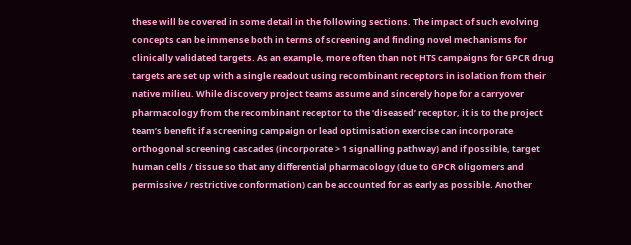these will be covered in some detail in the following sections. The impact of such evolving concepts can be immense both in terms of screening and finding novel mechanisms for clinically validated targets. As an example, more often than not HTS campaigns for GPCR drug targets are set up with a single readout using recombinant receptors in isolation from their native milieu. While discovery project teams assume and sincerely hope for a carryover pharmacology from the recombinant receptor to the ‘diseased’ receptor, it is to the project team’s benefit if a screening campaign or lead optimisation exercise can incorporate orthogonal screening cascades (incorporate > 1 signalling pathway) and if possible, target human cells / tissue so that any differential pharmacology (due to GPCR oligomers and permissive / restrictive conformation) can be accounted for as early as possible. Another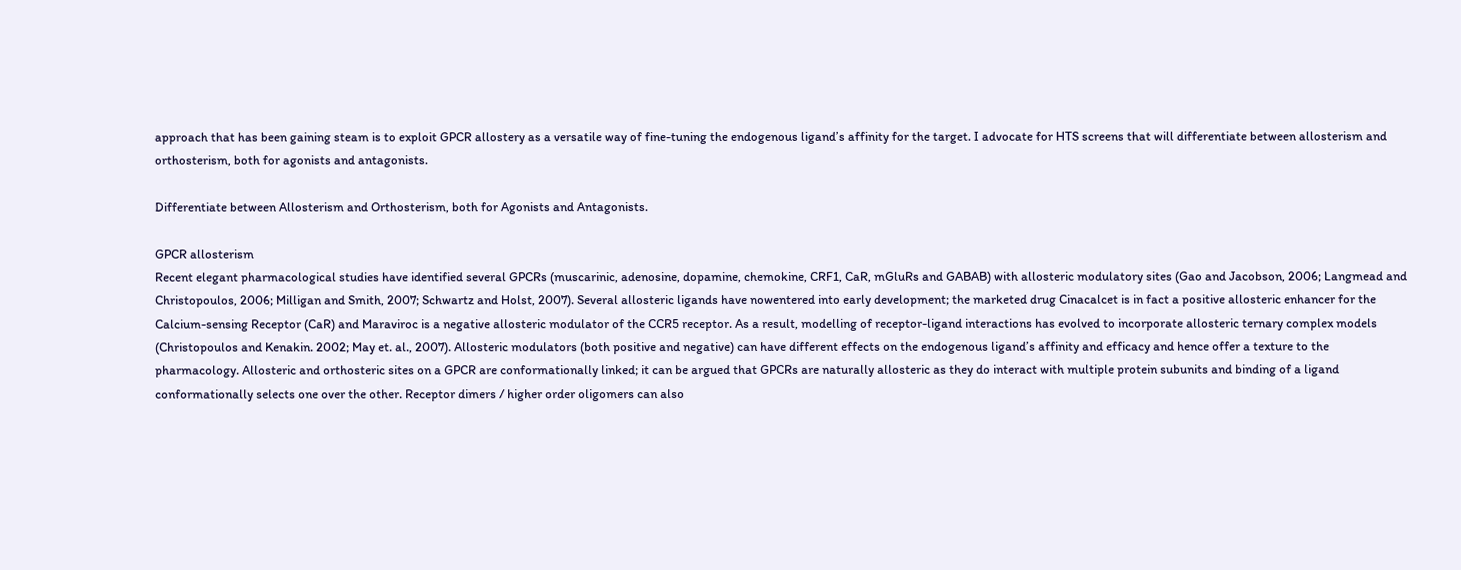approach that has been gaining steam is to exploit GPCR allostery as a versatile way of fine-tuning the endogenous ligand’s affinity for the target. I advocate for HTS screens that will differentiate between allosterism and orthosterism, both for agonists and antagonists.

Differentiate between Allosterism and Orthosterism, both for Agonists and Antagonists.

GPCR allosterism
Recent elegant pharmacological studies have identified several GPCRs (muscarinic, adenosine, dopamine, chemokine, CRF1, CaR, mGluRs and GABAB) with allosteric modulatory sites (Gao and Jacobson, 2006; Langmead and Christopoulos, 2006; Milligan and Smith, 2007; Schwartz and Holst, 2007). Several allosteric ligands have nowentered into early development; the marketed drug Cinacalcet is in fact a positive allosteric enhancer for the Calcium-sensing Receptor (CaR) and Maraviroc is a negative allosteric modulator of the CCR5 receptor. As a result, modelling of receptor-ligand interactions has evolved to incorporate allosteric ternary complex models (Christopoulos and Kenakin. 2002; May et. al., 2007). Allosteric modulators (both positive and negative) can have different effects on the endogenous ligand’s affinity and efficacy and hence offer a texture to the pharmacology. Allosteric and orthosteric sites on a GPCR are conformationally linked; it can be argued that GPCRs are naturally allosteric as they do interact with multiple protein subunits and binding of a ligand conformationally selects one over the other. Receptor dimers / higher order oligomers can also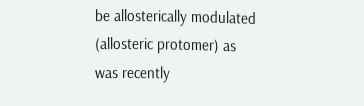be allosterically modulated (allosteric protomer) as was recently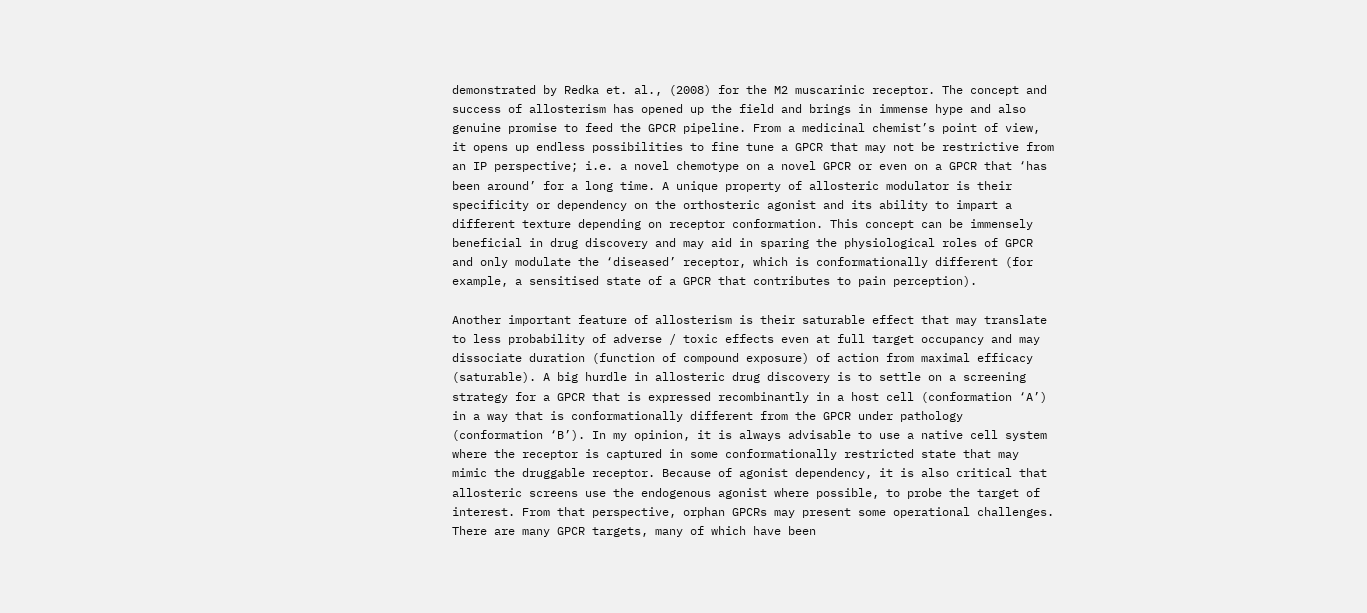demonstrated by Redka et. al., (2008) for the M2 muscarinic receptor. The concept and success of allosterism has opened up the field and brings in immense hype and also genuine promise to feed the GPCR pipeline. From a medicinal chemist’s point of view, it opens up endless possibilities to fine tune a GPCR that may not be restrictive from an IP perspective; i.e. a novel chemotype on a novel GPCR or even on a GPCR that ‘has been around’ for a long time. A unique property of allosteric modulator is their specificity or dependency on the orthosteric agonist and its ability to impart a different texture depending on receptor conformation. This concept can be immensely beneficial in drug discovery and may aid in sparing the physiological roles of GPCR and only modulate the ‘diseased’ receptor, which is conformationally different (for example, a sensitised state of a GPCR that contributes to pain perception).

Another important feature of allosterism is their saturable effect that may translate to less probability of adverse / toxic effects even at full target occupancy and may dissociate duration (function of compound exposure) of action from maximal efficacy (saturable). A big hurdle in allosteric drug discovery is to settle on a screening strategy for a GPCR that is expressed recombinantly in a host cell (conformation ‘A’) in a way that is conformationally different from the GPCR under pathology (conformation ‘B’). In my opinion, it is always advisable to use a native cell system where the receptor is captured in some conformationally restricted state that may mimic the druggable receptor. Because of agonist dependency, it is also critical that allosteric screens use the endogenous agonist where possible, to probe the target of interest. From that perspective, orphan GPCRs may present some operational challenges. There are many GPCR targets, many of which have been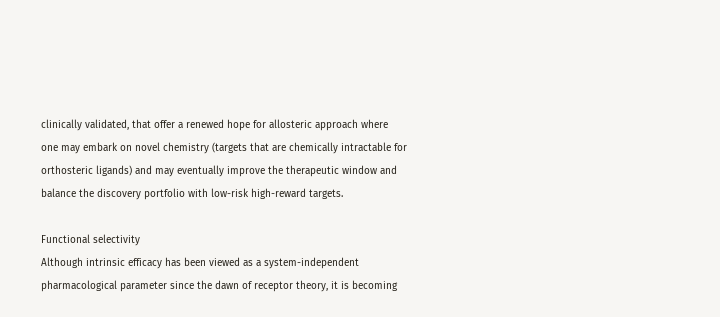clinically validated, that offer a renewed hope for allosteric approach where one may embark on novel chemistry (targets that are chemically intractable for orthosteric ligands) and may eventually improve the therapeutic window and balance the discovery portfolio with low-risk high-reward targets.

Functional selectivity
Although intrinsic efficacy has been viewed as a system-independent pharmacological parameter since the dawn of receptor theory, it is becoming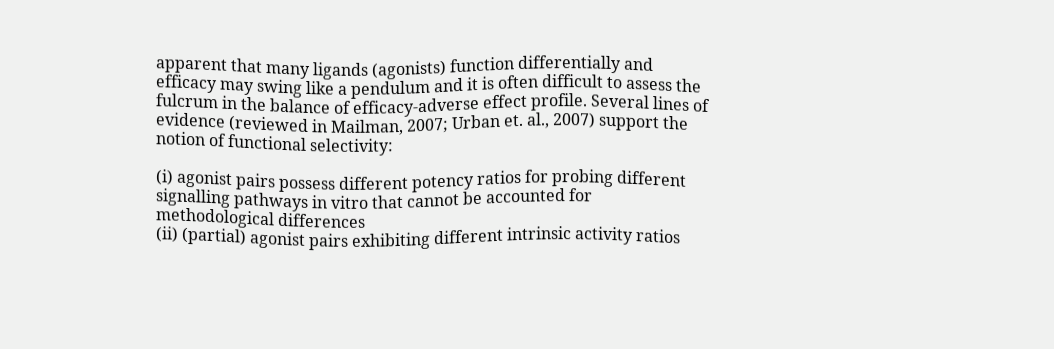apparent that many ligands (agonists) function differentially and efficacy may swing like a pendulum and it is often difficult to assess the fulcrum in the balance of efficacy-adverse effect profile. Several lines of evidence (reviewed in Mailman, 2007; Urban et. al., 2007) support the notion of functional selectivity:

(i) agonist pairs possess different potency ratios for probing different signalling pathways in vitro that cannot be accounted for methodological differences
(ii) (partial) agonist pairs exhibiting different intrinsic activity ratios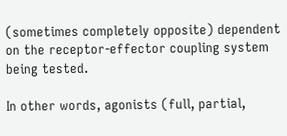(sometimes completely opposite) dependent on the receptor-effector coupling system being tested.

In other words, agonists (full, partial,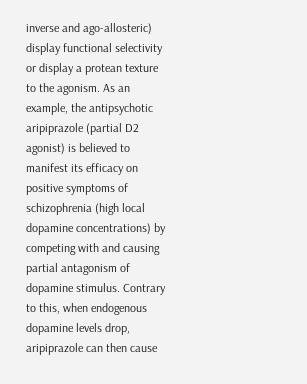inverse and ago-allosteric) display functional selectivity or display a protean texture to the agonism. As an example, the antipsychotic aripiprazole (partial D2 agonist) is believed to manifest its efficacy on positive symptoms of schizophrenia (high local dopamine concentrations) by competing with and causing partial antagonism of dopamine stimulus. Contrary to this, when endogenous dopamine levels drop, aripiprazole can then cause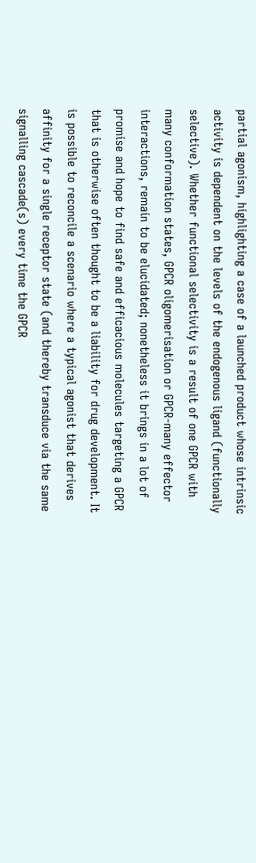partial agonism, highlighting a case of a launched product whose intrinsic activity is dependent on the levels of the endogenous ligand (functionally selective). Whether functional selectivity is a result of one GPCR with many conformation states, GPCR oligomerisation or GPCR-many effector interactions, remain to be elucidated; nonetheless it brings in a lot of promise and hope to find safe and efficacious molecules targeting a GPCR that is otherwise often thought to be a liability for drug development. It is possible to reconcile a scenario where a typical agonist that derives affinity for a single receptor state (and thereby transduce via the same signalling cascade(s) every time the GPCR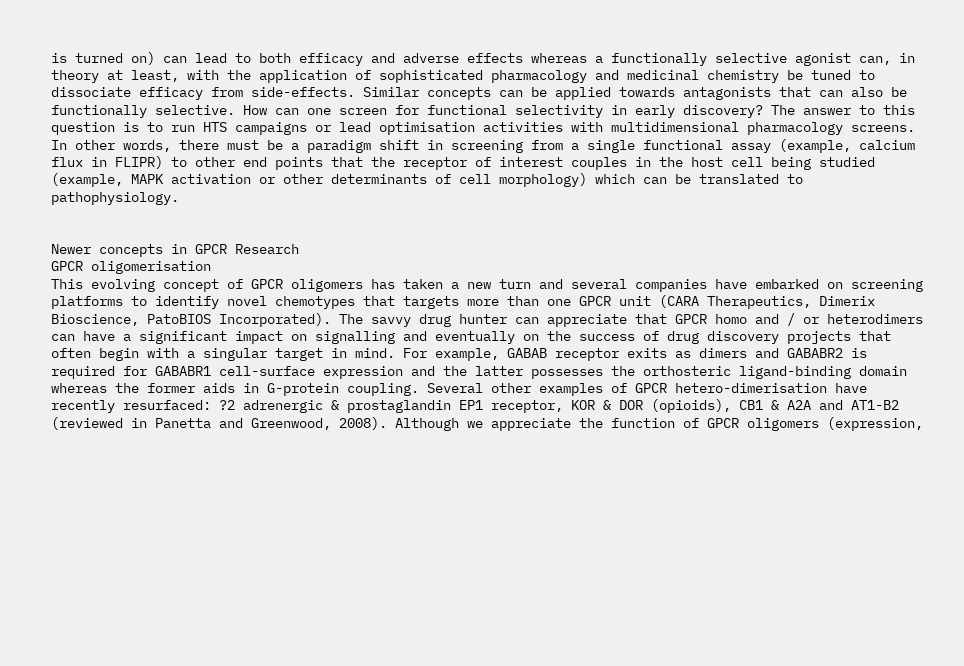is turned on) can lead to both efficacy and adverse effects whereas a functionally selective agonist can, in theory at least, with the application of sophisticated pharmacology and medicinal chemistry be tuned to dissociate efficacy from side-effects. Similar concepts can be applied towards antagonists that can also be functionally selective. How can one screen for functional selectivity in early discovery? The answer to this question is to run HTS campaigns or lead optimisation activities with multidimensional pharmacology screens. In other words, there must be a paradigm shift in screening from a single functional assay (example, calcium flux in FLIPR) to other end points that the receptor of interest couples in the host cell being studied (example, MAPK activation or other determinants of cell morphology) which can be translated to pathophysiology.


Newer concepts in GPCR Research
GPCR oligomerisation
This evolving concept of GPCR oligomers has taken a new turn and several companies have embarked on screening platforms to identify novel chemotypes that targets more than one GPCR unit (CARA Therapeutics, Dimerix Bioscience, PatoBIOS Incorporated). The savvy drug hunter can appreciate that GPCR homo and / or heterodimers can have a significant impact on signalling and eventually on the success of drug discovery projects that often begin with a singular target in mind. For example, GABAB receptor exits as dimers and GABABR2 is required for GABABR1 cell-surface expression and the latter possesses the orthosteric ligand-binding domain whereas the former aids in G-protein coupling. Several other examples of GPCR hetero-dimerisation have recently resurfaced: ?2 adrenergic & prostaglandin EP1 receptor, KOR & DOR (opioids), CB1 & A2A and AT1-B2 (reviewed in Panetta and Greenwood, 2008). Although we appreciate the function of GPCR oligomers (expression,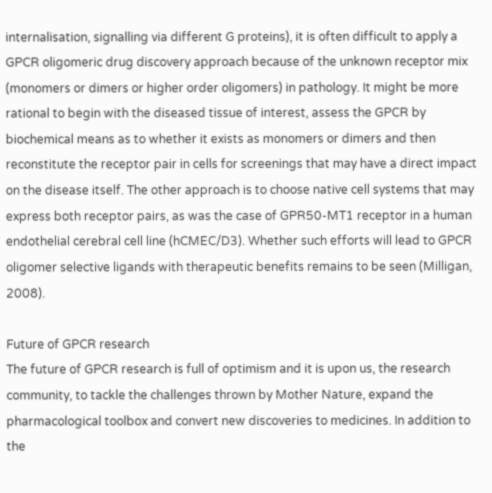internalisation, signalling via different G proteins), it is often difficult to apply a GPCR oligomeric drug discovery approach because of the unknown receptor mix (monomers or dimers or higher order oligomers) in pathology. It might be more rational to begin with the diseased tissue of interest, assess the GPCR by biochemical means as to whether it exists as monomers or dimers and then reconstitute the receptor pair in cells for screenings that may have a direct impact on the disease itself. The other approach is to choose native cell systems that may express both receptor pairs, as was the case of GPR50-MT1 receptor in a human endothelial cerebral cell line (hCMEC/D3). Whether such efforts will lead to GPCR oligomer selective ligands with therapeutic benefits remains to be seen (Milligan, 2008).

Future of GPCR research
The future of GPCR research is full of optimism and it is upon us, the research community, to tackle the challenges thrown by Mother Nature, expand the pharmacological toolbox and convert new discoveries to medicines. In addition to the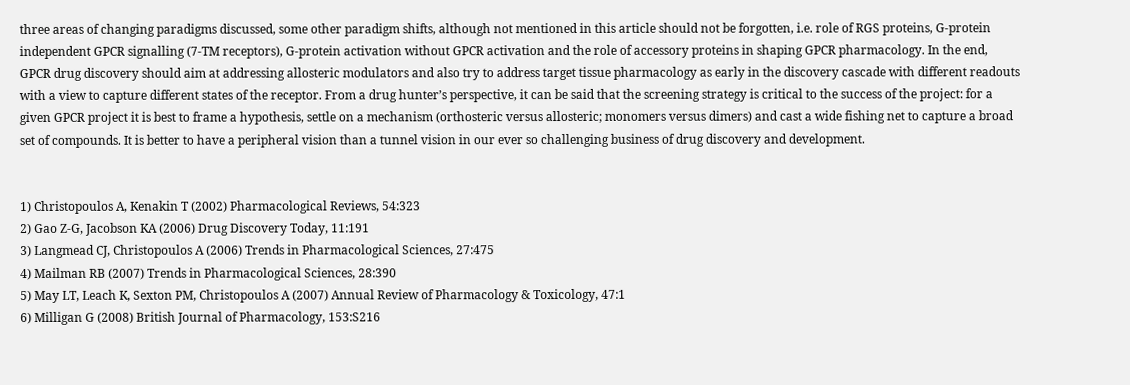three areas of changing paradigms discussed, some other paradigm shifts, although not mentioned in this article should not be forgotten, i.e. role of RGS proteins, G-protein independent GPCR signalling (7-TM receptors), G-protein activation without GPCR activation and the role of accessory proteins in shaping GPCR pharmacology. In the end, GPCR drug discovery should aim at addressing allosteric modulators and also try to address target tissue pharmacology as early in the discovery cascade with different readouts with a view to capture different states of the receptor. From a drug hunter’s perspective, it can be said that the screening strategy is critical to the success of the project: for a given GPCR project it is best to frame a hypothesis, settle on a mechanism (orthosteric versus allosteric; monomers versus dimers) and cast a wide fishing net to capture a broad set of compounds. It is better to have a peripheral vision than a tunnel vision in our ever so challenging business of drug discovery and development.


1) Christopoulos A, Kenakin T (2002) Pharmacological Reviews, 54:323
2) Gao Z-G, Jacobson KA (2006) Drug Discovery Today, 11:191
3) Langmead CJ, Christopoulos A (2006) Trends in Pharmacological Sciences, 27:475
4) Mailman RB (2007) Trends in Pharmacological Sciences, 28:390
5) May LT, Leach K, Sexton PM, Christopoulos A (2007) Annual Review of Pharmacology & Toxicology, 47:1
6) Milligan G (2008) British Journal of Pharmacology, 153:S216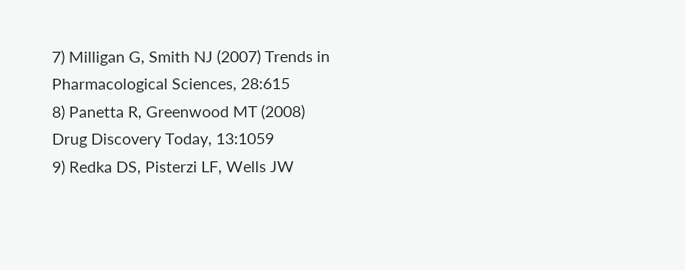7) Milligan G, Smith NJ (2007) Trends in Pharmacological Sciences, 28:615
8) Panetta R, Greenwood MT (2008) Drug Discovery Today, 13:1059
9) Redka DS, Pisterzi LF, Wells JW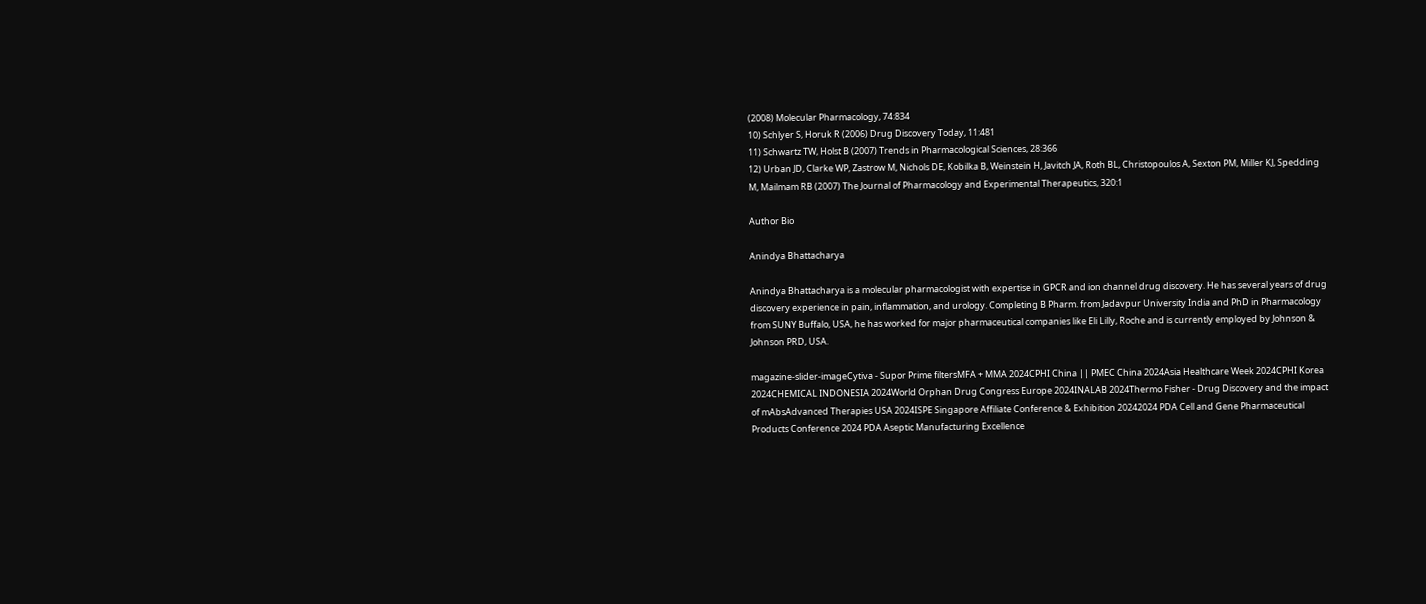(2008) Molecular Pharmacology, 74:834
10) Schlyer S, Horuk R (2006) Drug Discovery Today, 11:481
11) Schwartz TW, Holst B (2007) Trends in Pharmacological Sciences, 28:366
12) Urban JD, Clarke WP, Zastrow M, Nichols DE, Kobilka B, Weinstein H, Javitch JA, Roth BL, Christopoulos A, Sexton PM, Miller KJ, Spedding M, Mailmam RB (2007) The Journal of Pharmacology and Experimental Therapeutics, 320:1

Author Bio

Anindya Bhattacharya

Anindya Bhattacharya is a molecular pharmacologist with expertise in GPCR and ion channel drug discovery. He has several years of drug discovery experience in pain, inflammation, and urology. Completing B Pharm. from Jadavpur University India and PhD in Pharmacology from SUNY Buffalo, USA, he has worked for major pharmaceutical companies like Eli Lilly, Roche and is currently employed by Johnson & Johnson PRD, USA.

magazine-slider-imageCytiva - Supor Prime filtersMFA + MMA 2024CPHI China || PMEC China 2024Asia Healthcare Week 2024CPHI Korea 2024CHEMICAL INDONESIA 2024World Orphan Drug Congress Europe 2024INALAB 2024Thermo Fisher - Drug Discovery and the impact of mAbsAdvanced Therapies USA 2024ISPE Singapore Affiliate Conference & Exhibition 20242024 PDA Cell and Gene Pharmaceutical Products Conference 2024 PDA Aseptic Manufacturing Excellence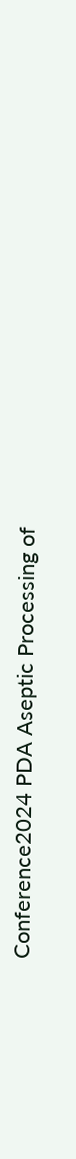Conference2024 PDA Aseptic Processing of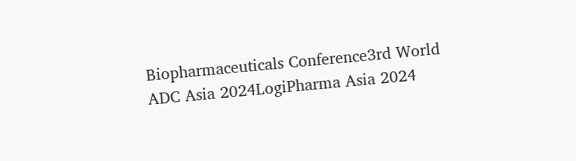Biopharmaceuticals Conference3rd World ADC Asia 2024LogiPharma Asia 2024